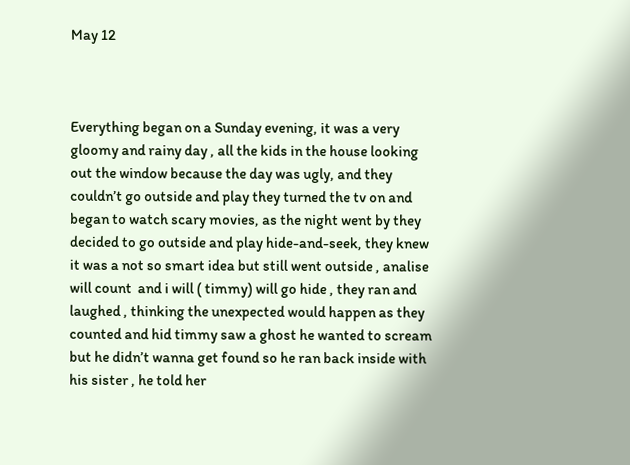May 12



Everything began on a Sunday evening, it was a very gloomy and rainy day , all the kids in the house looking out the window because the day was ugly, and they couldn’t go outside and play they turned the tv on and began to watch scary movies, as the night went by they decided to go outside and play hide-and-seek, they knew it was a not so smart idea but still went outside , analise will count  and i will ( timmy) will go hide , they ran and laughed , thinking the unexpected would happen as they counted and hid timmy saw a ghost he wanted to scream but he didn’t wanna get found so he ran back inside with his sister , he told her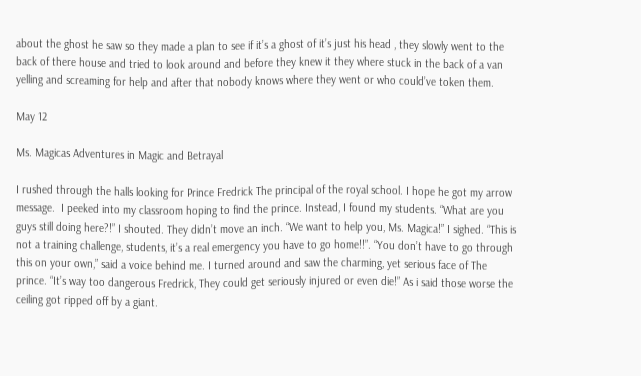about the ghost he saw so they made a plan to see if it’s a ghost of it’s just his head , they slowly went to the back of there house and tried to look around and before they knew it they where stuck in the back of a van yelling and screaming for help and after that nobody knows where they went or who could’ve token them.

May 12

Ms. Magicas Adventures in Magic and Betrayal

I rushed through the halls looking for Prince Fredrick The principal of the royal school. I hope he got my arrow message.  I peeked into my classroom hoping to find the prince. Instead, I found my students. “What are you guys still doing here?!” I shouted. They didn’t move an inch. “We want to help you, Ms. Magica!” I sighed. “This is not a training challenge, students, it’s a real emergency you have to go home!!”. “You don’t have to go through this on your own,” said a voice behind me. I turned around and saw the charming, yet serious face of The prince. “It’s way too dangerous Fredrick, They could get seriously injured or even die!” As i said those worse the ceiling got ripped off by a giant.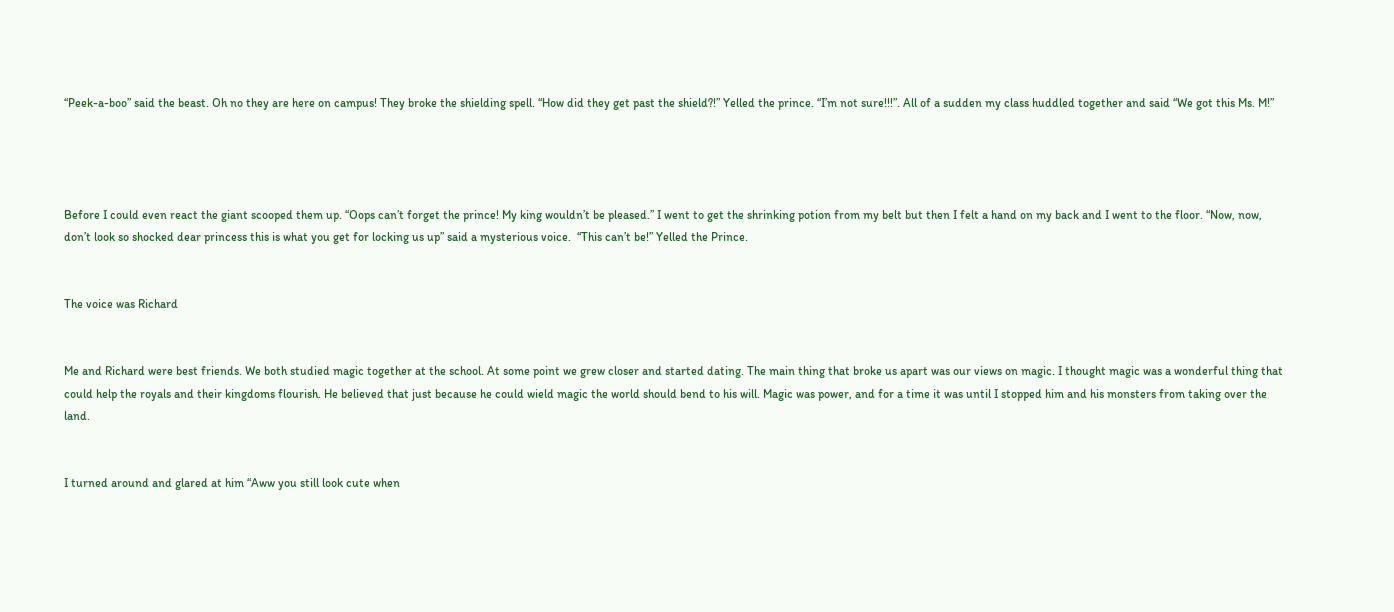“Peek-a-boo” said the beast. Oh no they are here on campus! They broke the shielding spell. “How did they get past the shield?!” Yelled the prince. “I’m not sure!!!”. All of a sudden my class huddled together and said “We got this Ms. M!”




Before I could even react the giant scooped them up. “Oops can’t forget the prince! My king wouldn’t be pleased.” I went to get the shrinking potion from my belt but then I felt a hand on my back and I went to the floor. “Now, now, don’t look so shocked dear princess this is what you get for locking us up” said a mysterious voice.  “This can’t be!” Yelled the Prince.


The voice was Richard


Me and Richard were best friends. We both studied magic together at the school. At some point we grew closer and started dating. The main thing that broke us apart was our views on magic. I thought magic was a wonderful thing that could help the royals and their kingdoms flourish. He believed that just because he could wield magic the world should bend to his will. Magic was power, and for a time it was until I stopped him and his monsters from taking over the land.


I turned around and glared at him “Aww you still look cute when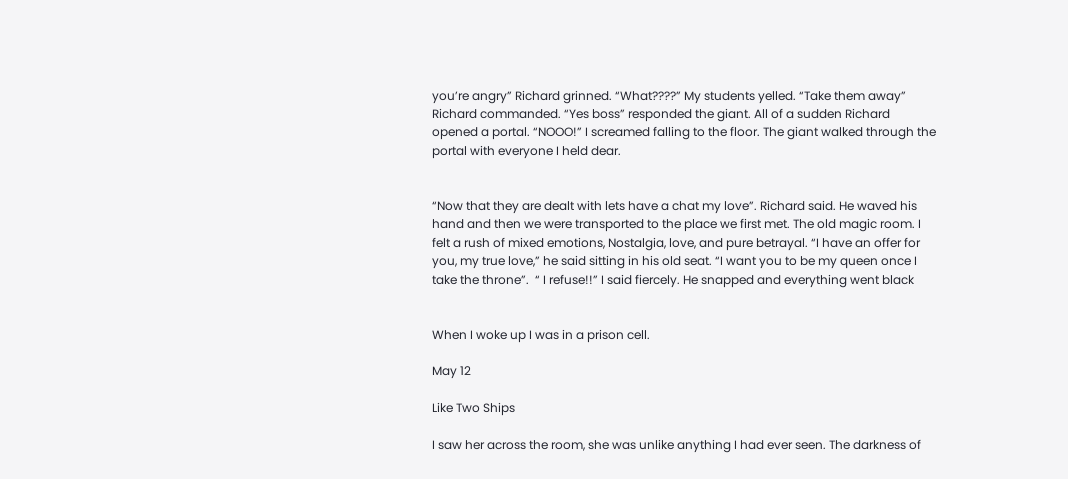you’re angry” Richard grinned. “What????” My students yelled. “Take them away” Richard commanded. “Yes boss” responded the giant. All of a sudden Richard opened a portal. “NOOO!” I screamed falling to the floor. The giant walked through the portal with everyone I held dear.


“Now that they are dealt with lets have a chat my love”. Richard said. He waved his hand and then we were transported to the place we first met. The old magic room. I felt a rush of mixed emotions, Nostalgia, love, and pure betrayal. “I have an offer for you, my true love,” he said sitting in his old seat. “I want you to be my queen once I take the throne”.  “ I refuse!!” I said fiercely. He snapped and everything went black


When I woke up I was in a prison cell.

May 12

Like Two Ships

I saw her across the room, she was unlike anything I had ever seen. The darkness of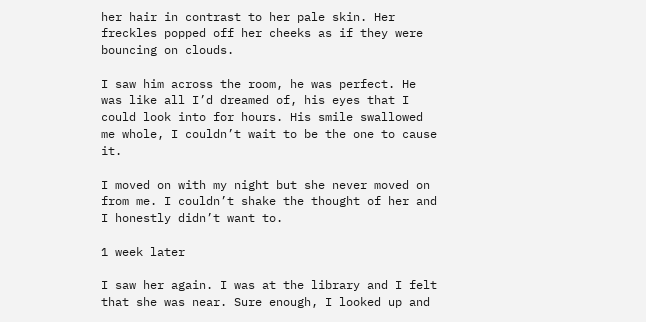her hair in contrast to her pale skin. Her freckles popped off her cheeks as if they were bouncing on clouds.

I saw him across the room, he was perfect. He was like all I’d dreamed of, his eyes that I could look into for hours. His smile swallowed me whole, I couldn’t wait to be the one to cause it.

I moved on with my night but she never moved on from me. I couldn’t shake the thought of her and I honestly didn’t want to.

1 week later

I saw her again. I was at the library and I felt that she was near. Sure enough, I looked up and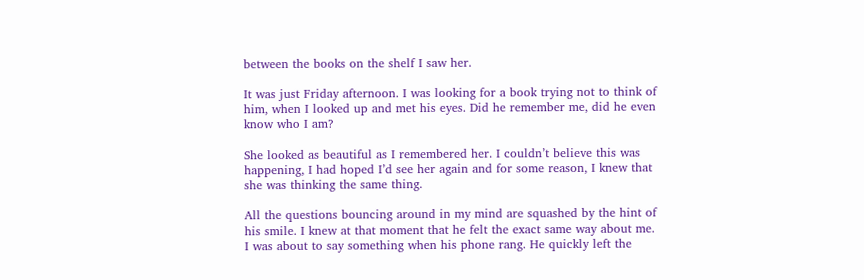between the books on the shelf I saw her.

It was just Friday afternoon. I was looking for a book trying not to think of him, when I looked up and met his eyes. Did he remember me, did he even know who I am?

She looked as beautiful as I remembered her. I couldn’t believe this was happening, I had hoped I’d see her again and for some reason, I knew that she was thinking the same thing.

All the questions bouncing around in my mind are squashed by the hint of his smile. I knew at that moment that he felt the exact same way about me. I was about to say something when his phone rang. He quickly left the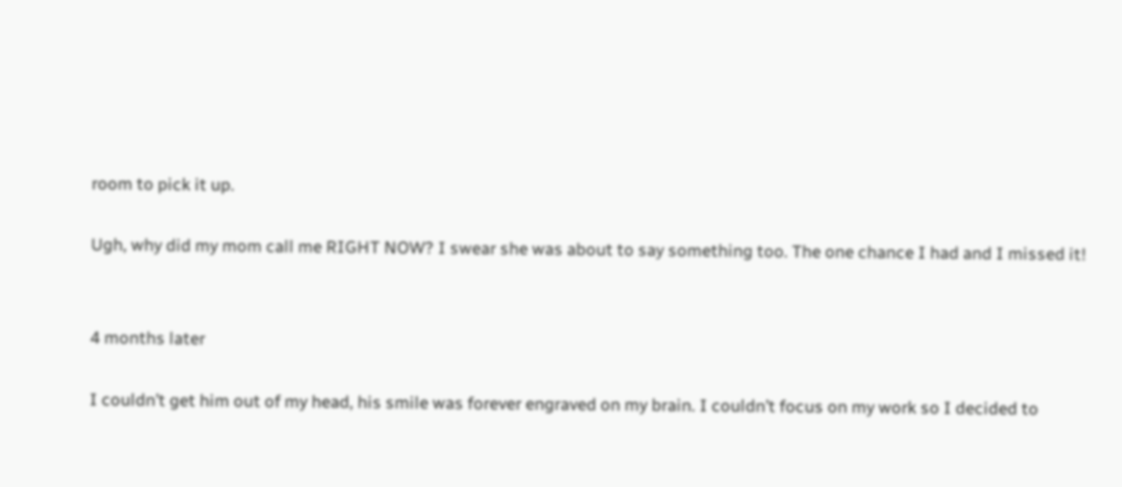room to pick it up.

Ugh, why did my mom call me RIGHT NOW? I swear she was about to say something too. The one chance I had and I missed it!


4 months later

I couldn’t get him out of my head, his smile was forever engraved on my brain. I couldn’t focus on my work so I decided to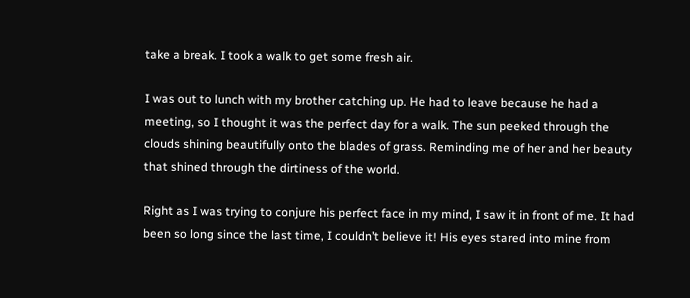take a break. I took a walk to get some fresh air.

I was out to lunch with my brother catching up. He had to leave because he had a meeting, so I thought it was the perfect day for a walk. The sun peeked through the clouds shining beautifully onto the blades of grass. Reminding me of her and her beauty that shined through the dirtiness of the world.

Right as I was trying to conjure his perfect face in my mind, I saw it in front of me. It had been so long since the last time, I couldn’t believe it! His eyes stared into mine from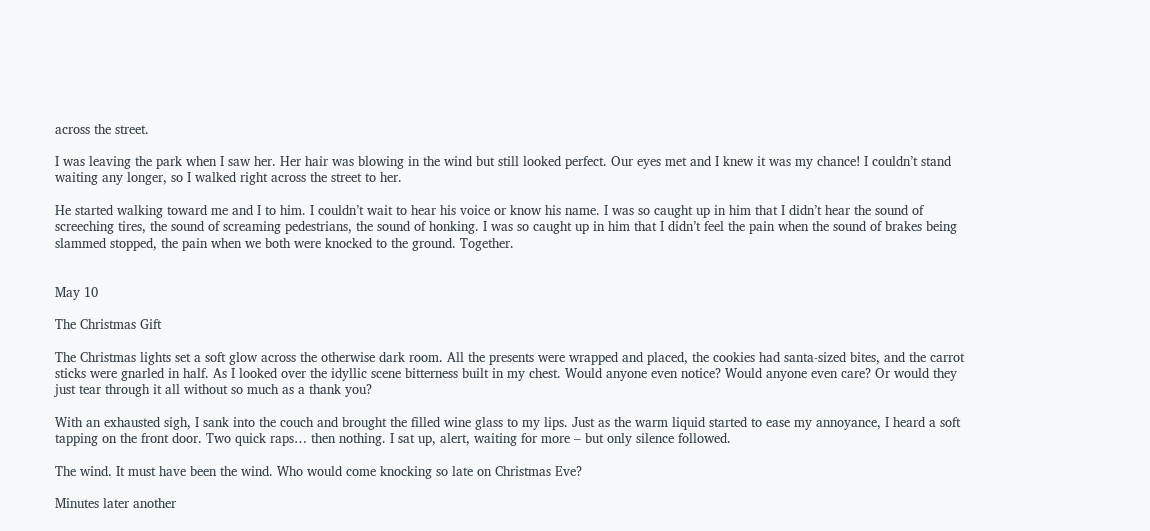across the street.

I was leaving the park when I saw her. Her hair was blowing in the wind but still looked perfect. Our eyes met and I knew it was my chance! I couldn’t stand waiting any longer, so I walked right across the street to her.

He started walking toward me and I to him. I couldn’t wait to hear his voice or know his name. I was so caught up in him that I didn’t hear the sound of screeching tires, the sound of screaming pedestrians, the sound of honking. I was so caught up in him that I didn’t feel the pain when the sound of brakes being slammed stopped, the pain when we both were knocked to the ground. Together.


May 10

The Christmas Gift

The Christmas lights set a soft glow across the otherwise dark room. All the presents were wrapped and placed, the cookies had santa-sized bites, and the carrot sticks were gnarled in half. As I looked over the idyllic scene bitterness built in my chest. Would anyone even notice? Would anyone even care? Or would they just tear through it all without so much as a thank you?

With an exhausted sigh, I sank into the couch and brought the filled wine glass to my lips. Just as the warm liquid started to ease my annoyance, I heard a soft tapping on the front door. Two quick raps… then nothing. I sat up, alert, waiting for more – but only silence followed.

The wind. It must have been the wind. Who would come knocking so late on Christmas Eve?

Minutes later another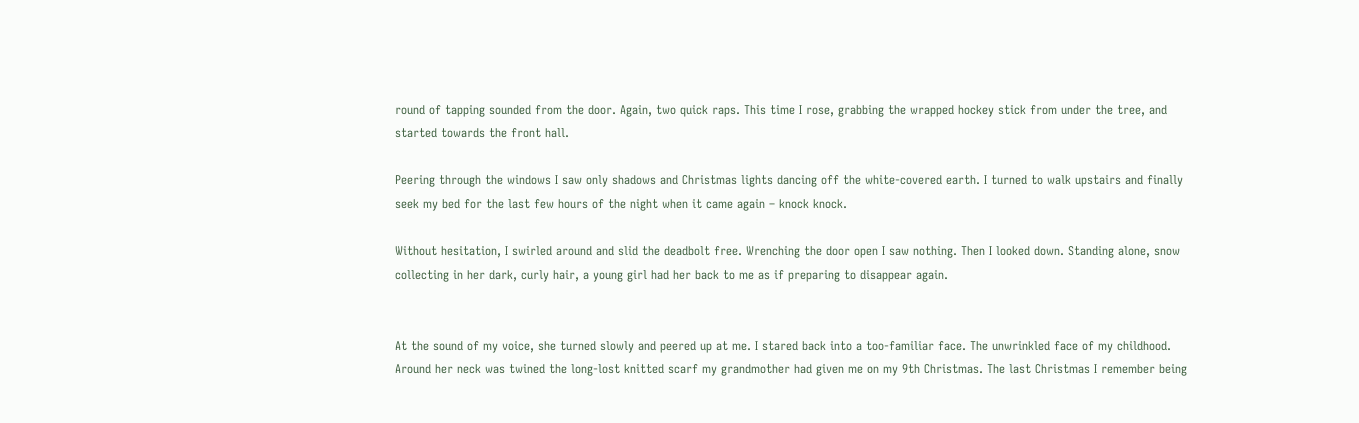round of tapping sounded from the door. Again, two quick raps. This time I rose, grabbing the wrapped hockey stick from under the tree, and started towards the front hall.

Peering through the windows I saw only shadows and Christmas lights dancing off the white-covered earth. I turned to walk upstairs and finally seek my bed for the last few hours of the night when it came again – knock knock.

Without hesitation, I swirled around and slid the deadbolt free. Wrenching the door open I saw nothing. Then I looked down. Standing alone, snow collecting in her dark, curly hair, a young girl had her back to me as if preparing to disappear again.


At the sound of my voice, she turned slowly and peered up at me. I stared back into a too-familiar face. The unwrinkled face of my childhood. Around her neck was twined the long-lost knitted scarf my grandmother had given me on my 9th Christmas. The last Christmas I remember being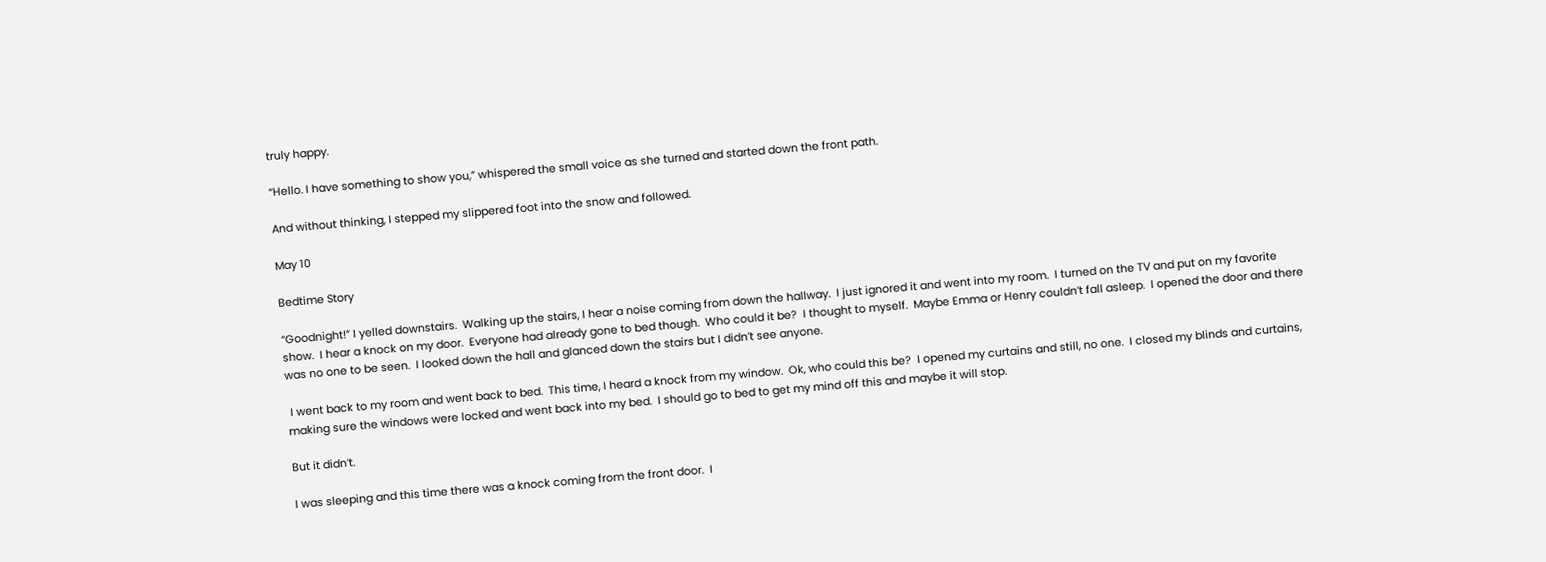truly happy.

“Hello. I have something to show you,” whispered the small voice as she turned and started down the front path.

And without thinking, I stepped my slippered foot into the snow and followed.

May 10

Bedtime Story

“Goodnight!” I yelled downstairs.  Walking up the stairs, I hear a noise coming from down the hallway.  I just ignored it and went into my room.  I turned on the TV and put on my favorite show.  I hear a knock on my door.  Everyone had already gone to bed though.  Who could it be?  I thought to myself.  Maybe Emma or Henry couldn’t fall asleep.  I opened the door and there was no one to be seen.  I looked down the hall and glanced down the stairs but I didn’t see anyone.

 I went back to my room and went back to bed.  This time, I heard a knock from my window.  Ok, who could this be?  I opened my curtains and still, no one.  I closed my blinds and curtains, making sure the windows were locked and went back into my bed.  I should go to bed to get my mind off this and maybe it will stop.

But it didn’t.

I was sleeping and this time there was a knock coming from the front door.  I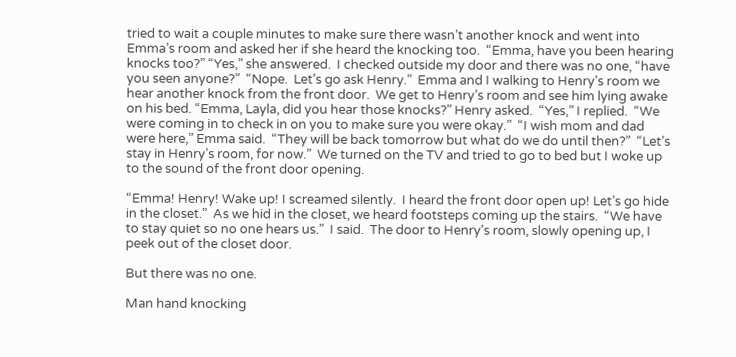tried to wait a couple minutes to make sure there wasn’t another knock and went into Emma’s room and asked her if she heard the knocking too.  “Emma, have you been hearing knocks too?” “Yes,” she answered.  I checked outside my door and there was no one, “have you seen anyone?”  “Nope.  Let’s go ask Henry.”  Emma and I walking to Henry’s room we hear another knock from the front door.  We get to Henry’s room and see him lying awake on his bed. “Emma, Layla, did you hear those knocks?” Henry asked.  “Yes,” I replied.  “We were coming in to check in on you to make sure you were okay.”  “I wish mom and dad were here,” Emma said.  “They will be back tomorrow but what do we do until then?”  “Let’s stay in Henry’s room, for now.”  We turned on the TV and tried to go to bed but I woke up to the sound of the front door opening.

“Emma! Henry! Wake up! I screamed silently.  I heard the front door open up! Let’s go hide in the closet.”  As we hid in the closet, we heard footsteps coming up the stairs.  “We have to stay quiet so no one hears us.”  I said.  The door to Henry’s room, slowly opening up, I peek out of the closet door.

But there was no one.

Man hand knocking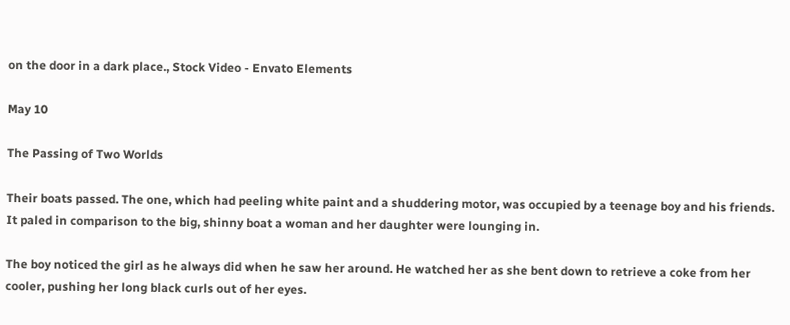on the door in a dark place., Stock Video - Envato Elements

May 10

The Passing of Two Worlds

Their boats passed. The one, which had peeling white paint and a shuddering motor, was occupied by a teenage boy and his friends. It paled in comparison to the big, shinny boat a woman and her daughter were lounging in.

The boy noticed the girl as he always did when he saw her around. He watched her as she bent down to retrieve a coke from her cooler, pushing her long black curls out of her eyes.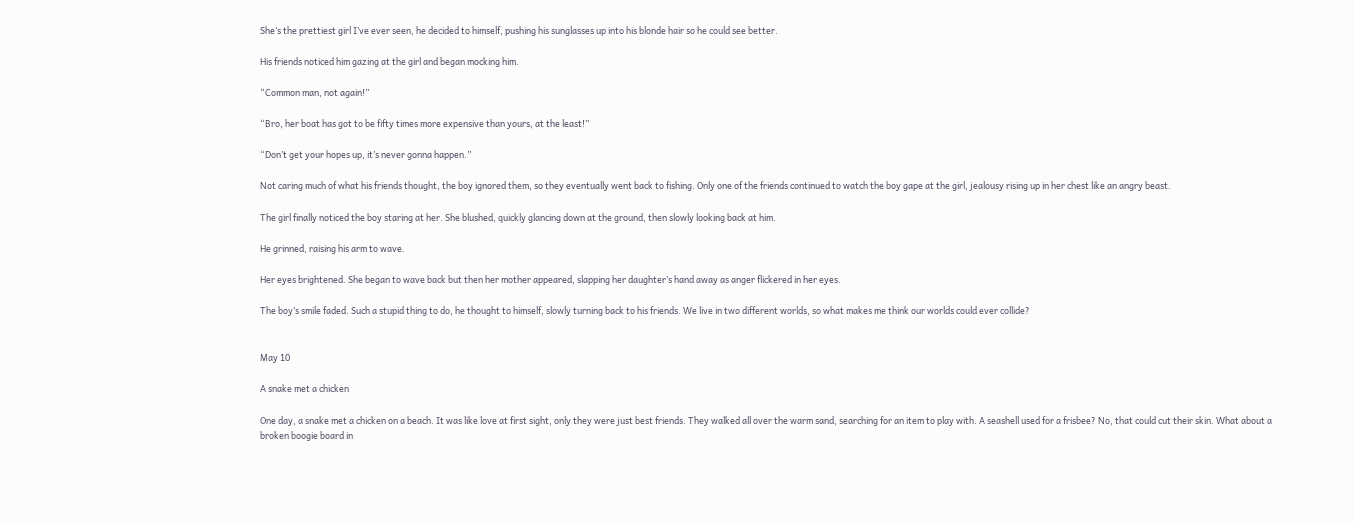She’s the prettiest girl I’ve ever seen, he decided to himself, pushing his sunglasses up into his blonde hair so he could see better.

His friends noticed him gazing at the girl and began mocking him.

“Common man, not again!”

“Bro, her boat has got to be fifty times more expensive than yours, at the least!”

“Don’t get your hopes up, it’s never gonna happen.”

Not caring much of what his friends thought, the boy ignored them, so they eventually went back to fishing. Only one of the friends continued to watch the boy gape at the girl, jealousy rising up in her chest like an angry beast.

The girl finally noticed the boy staring at her. She blushed, quickly glancing down at the ground, then slowly looking back at him.

He grinned, raising his arm to wave.

Her eyes brightened. She began to wave back but then her mother appeared, slapping her daughter’s hand away as anger flickered in her eyes.

The boy’s smile faded. Such a stupid thing to do, he thought to himself, slowly turning back to his friends. We live in two different worlds, so what makes me think our worlds could ever collide?


May 10

A snake met a chicken

One day, a snake met a chicken on a beach. It was like love at first sight, only they were just best friends. They walked all over the warm sand, searching for an item to play with. A seashell used for a frisbee? No, that could cut their skin. What about a broken boogie board in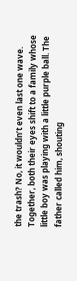the trash? No, it wouldn’t even last one wave. Together, both their eyes shift to a family whose little boy was playing with a little purple ball. The father called him, shouting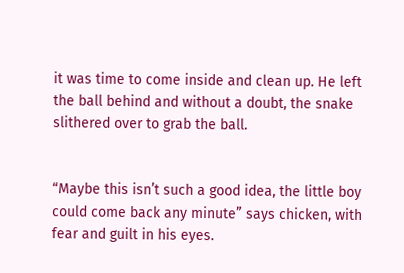it was time to come inside and clean up. He left the ball behind and without a doubt, the snake slithered over to grab the ball.


“Maybe this isn’t such a good idea, the little boy could come back any minute” says chicken, with fear and guilt in his eyes.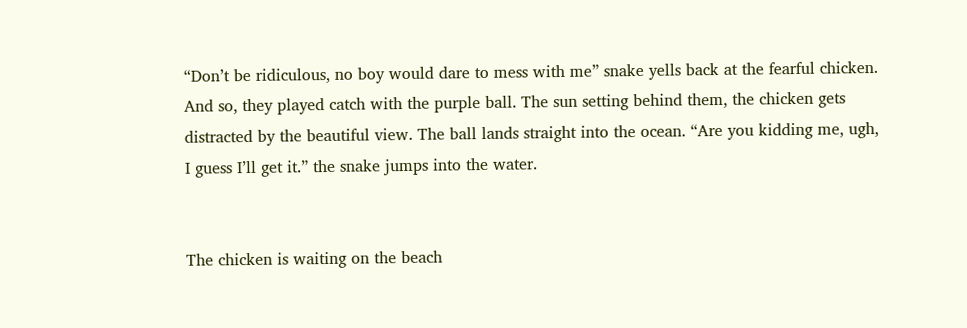“Don’t be ridiculous, no boy would dare to mess with me” snake yells back at the fearful chicken. And so, they played catch with the purple ball. The sun setting behind them, the chicken gets distracted by the beautiful view. The ball lands straight into the ocean. “Are you kidding me, ugh, I guess I’ll get it.” the snake jumps into the water.


The chicken is waiting on the beach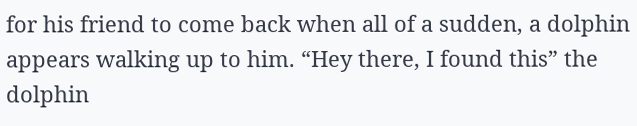for his friend to come back when all of a sudden, a dolphin appears walking up to him. “Hey there, I found this” the dolphin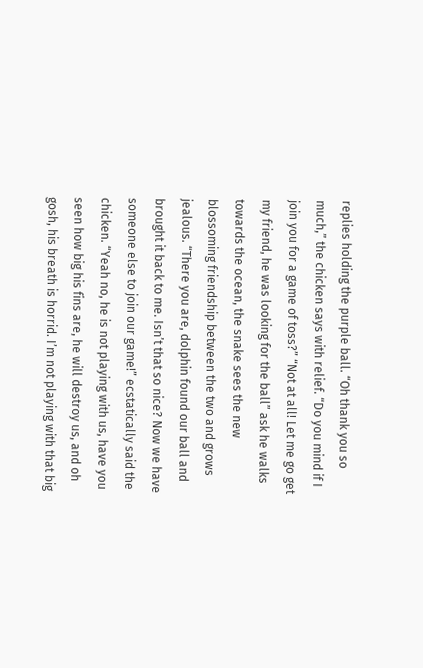replies holding the purple ball. “Oh thank you so much,” the chicken says with relief. “Do you mind if I join you for a game of toss?” “Not at all! Let me go get my friend, he was looking for the ball” ask he walks towards the ocean, the snake sees the new blossoming friendship between the two and grows jealous. “There you are, dolphin found our ball and brought it back to me. Isn’t that so nice? Now we have someone else to join our game!” ecstatically said the chicken. “Yeah no, he is not playing with us, have you seen how big his fins are, he will destroy us, and oh gosh, his breath is horrid. I’m not playing with that big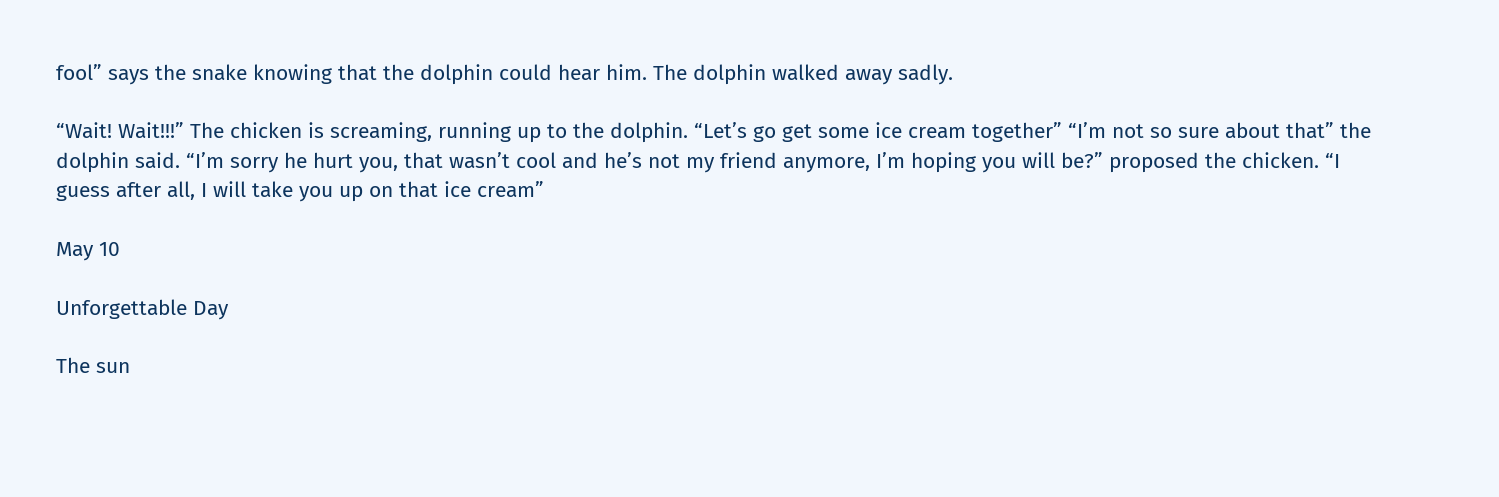fool” says the snake knowing that the dolphin could hear him. The dolphin walked away sadly.

“Wait! Wait!!!” The chicken is screaming, running up to the dolphin. “Let’s go get some ice cream together” “I’m not so sure about that” the dolphin said. “I’m sorry he hurt you, that wasn’t cool and he’s not my friend anymore, I’m hoping you will be?” proposed the chicken. “I guess after all, I will take you up on that ice cream”

May 10

Unforgettable Day

The sun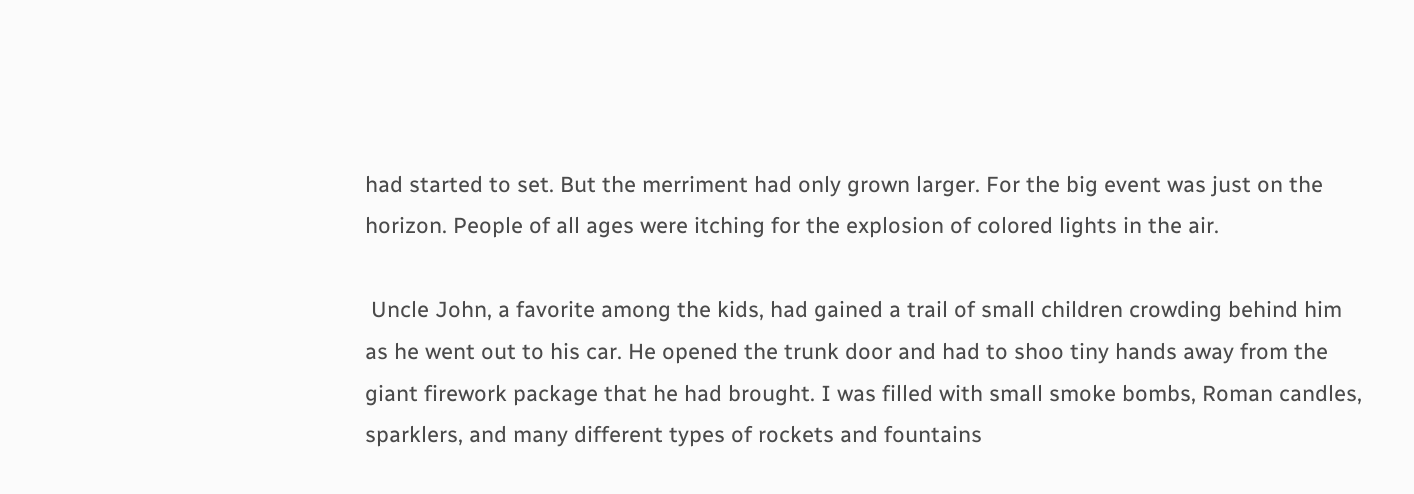had started to set. But the merriment had only grown larger. For the big event was just on the horizon. People of all ages were itching for the explosion of colored lights in the air.

 Uncle John, a favorite among the kids, had gained a trail of small children crowding behind him as he went out to his car. He opened the trunk door and had to shoo tiny hands away from the giant firework package that he had brought. I was filled with small smoke bombs, Roman candles, sparklers, and many different types of rockets and fountains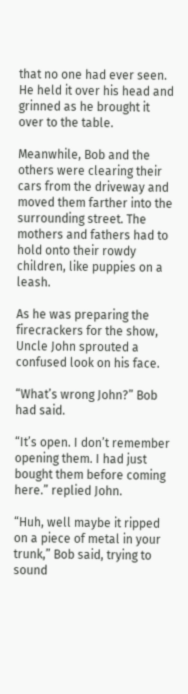that no one had ever seen. He held it over his head and grinned as he brought it over to the table.

Meanwhile, Bob and the others were clearing their cars from the driveway and moved them farther into the surrounding street. The mothers and fathers had to hold onto their rowdy children, like puppies on a leash.

As he was preparing the firecrackers for the show, Uncle John sprouted a confused look on his face.

“What’s wrong John?” Bob had said.

“It’s open. I don’t remember opening them. I had just bought them before coming here.” replied John.

“Huh, well maybe it ripped on a piece of metal in your trunk,” Bob said, trying to sound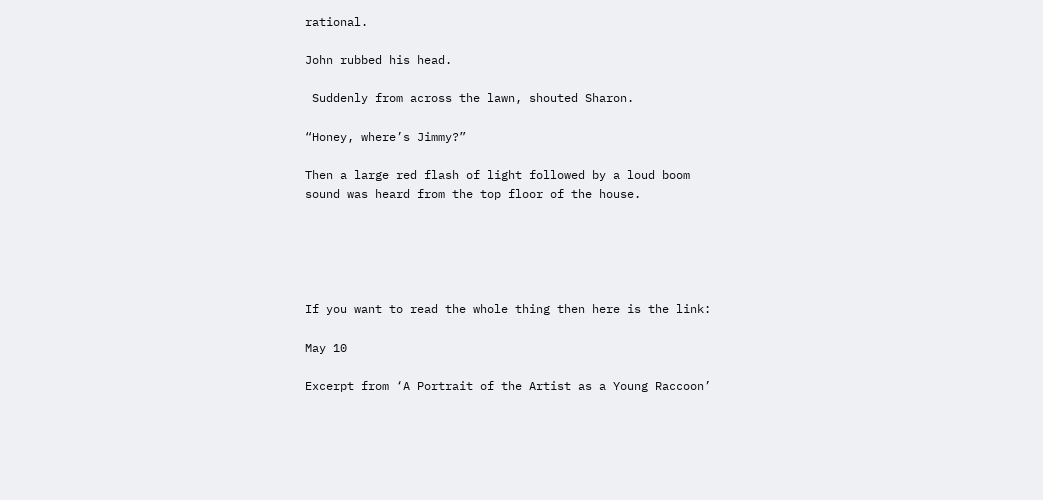rational.

John rubbed his head.

 Suddenly from across the lawn, shouted Sharon.

“Honey, where’s Jimmy?”

Then a large red flash of light followed by a loud boom sound was heard from the top floor of the house.





If you want to read the whole thing then here is the link:

May 10

Excerpt from ‘A Portrait of the Artist as a Young Raccoon’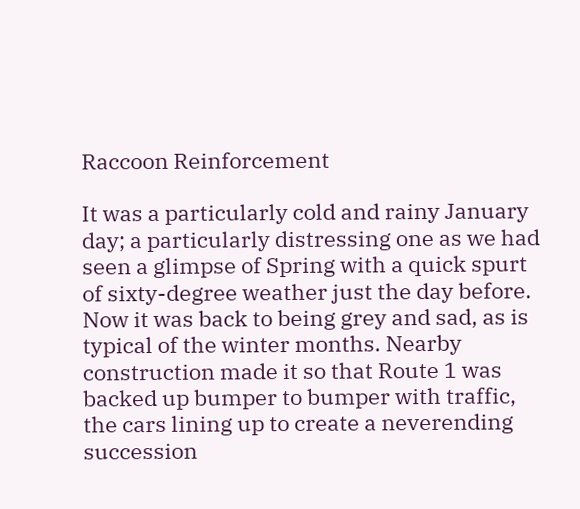Raccoon Reinforcement

It was a particularly cold and rainy January day; a particularly distressing one as we had seen a glimpse of Spring with a quick spurt of sixty-degree weather just the day before. Now it was back to being grey and sad, as is typical of the winter months. Nearby construction made it so that Route 1 was backed up bumper to bumper with traffic, the cars lining up to create a neverending succession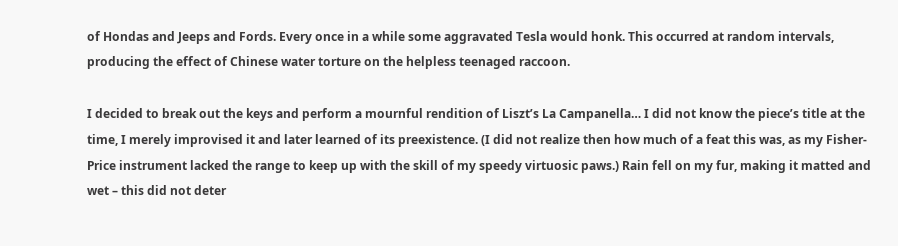of Hondas and Jeeps and Fords. Every once in a while some aggravated Tesla would honk. This occurred at random intervals, producing the effect of Chinese water torture on the helpless teenaged raccoon.

I decided to break out the keys and perform a mournful rendition of Liszt’s La Campanella… I did not know the piece’s title at the time, I merely improvised it and later learned of its preexistence. (I did not realize then how much of a feat this was, as my Fisher-Price instrument lacked the range to keep up with the skill of my speedy virtuosic paws.) Rain fell on my fur, making it matted and wet – this did not deter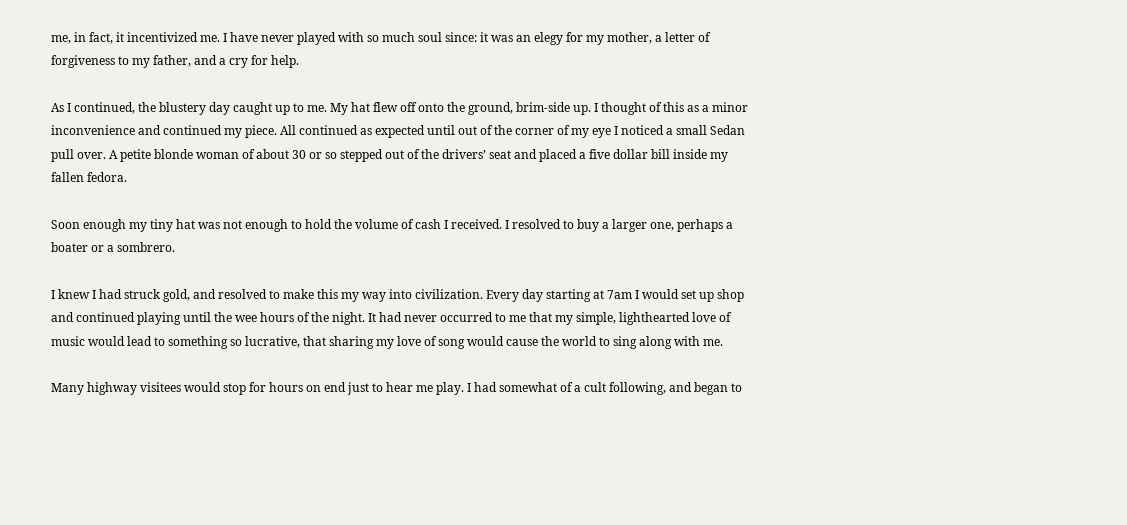me, in fact, it incentivized me. I have never played with so much soul since: it was an elegy for my mother, a letter of forgiveness to my father, and a cry for help.

As I continued, the blustery day caught up to me. My hat flew off onto the ground, brim-side up. I thought of this as a minor inconvenience and continued my piece. All continued as expected until out of the corner of my eye I noticed a small Sedan pull over. A petite blonde woman of about 30 or so stepped out of the drivers’ seat and placed a five dollar bill inside my fallen fedora.

Soon enough my tiny hat was not enough to hold the volume of cash I received. I resolved to buy a larger one, perhaps a boater or a sombrero.

I knew I had struck gold, and resolved to make this my way into civilization. Every day starting at 7am I would set up shop and continued playing until the wee hours of the night. It had never occurred to me that my simple, lighthearted love of music would lead to something so lucrative, that sharing my love of song would cause the world to sing along with me.

Many highway visitees would stop for hours on end just to hear me play. I had somewhat of a cult following, and began to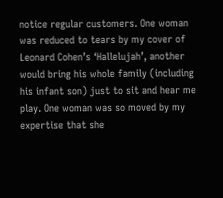notice regular customers. One woman was reduced to tears by my cover of Leonard Cohen’s ‘Hallelujah’, another would bring his whole family (including his infant son) just to sit and hear me play. One woman was so moved by my expertise that she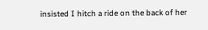insisted I hitch a ride on the back of her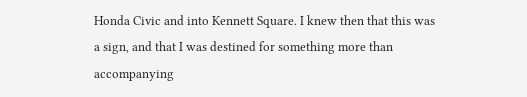Honda Civic and into Kennett Square. I knew then that this was a sign, and that I was destined for something more than accompanying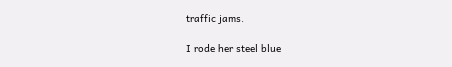traffic jams.

I rode her steel blue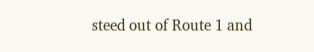steed out of Route 1 and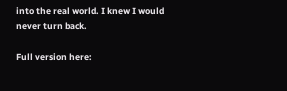into the real world. I knew I would never turn back.

Full version here: